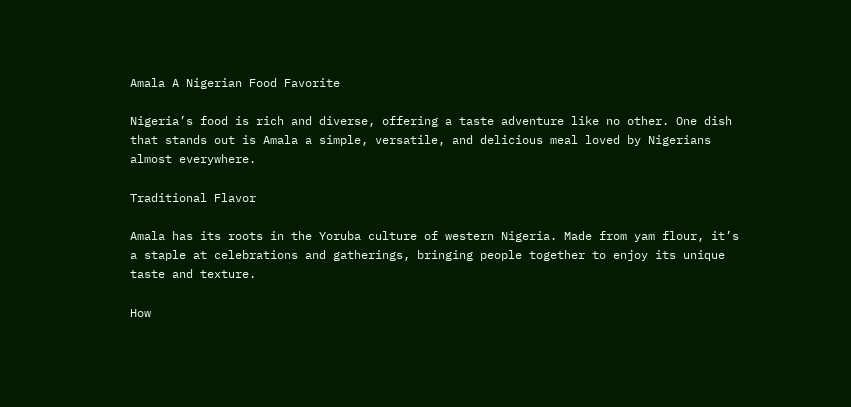Amala A Nigerian Food Favorite

Nigeria’s food is rich and diverse, offering a taste adventure like no other. One dish that stands out is Amala a simple, versatile, and delicious meal loved by Nigerians almost everywhere.

Traditional Flavor

Amala has its roots in the Yoruba culture of western Nigeria. Made from yam flour, it’s a staple at celebrations and gatherings, bringing people together to enjoy its unique taste and texture.

How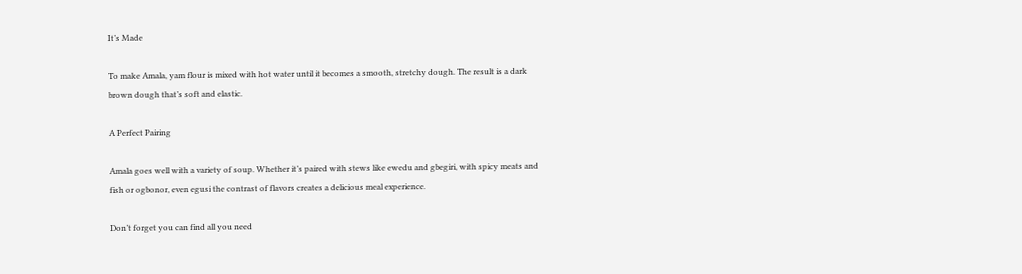It’s Made

To make Amala, yam flour is mixed with hot water until it becomes a smooth, stretchy dough. The result is a dark brown dough that’s soft and elastic.

A Perfect Pairing

Amala goes well with a variety of soup. Whether it’s paired with stews like ewedu and gbegiri, with spicy meats and fish or ogbonor, even egusi the contrast of flavors creates a delicious meal experience.

Don’t forget you can find all you need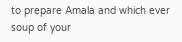to prepare Amala and which ever soup of your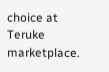choice at Teruke marketplace.